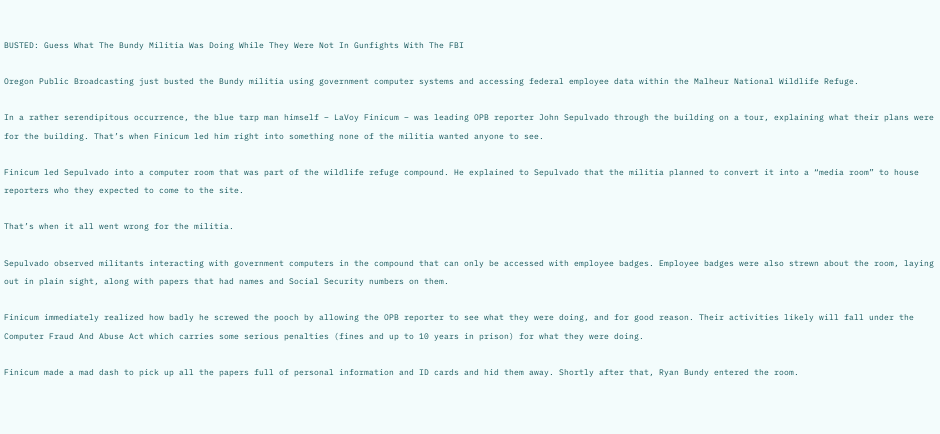BUSTED: Guess What The Bundy Militia Was Doing While They Were Not In Gunfights With The FBI

Oregon Public Broadcasting just busted the Bundy militia using government computer systems and accessing federal employee data within the Malheur National Wildlife Refuge.

In a rather serendipitous occurrence, the blue tarp man himself – LaVoy Finicum – was leading OPB reporter John Sepulvado through the building on a tour, explaining what their plans were for the building. That’s when Finicum led him right into something none of the militia wanted anyone to see.

Finicum led Sepulvado into a computer room that was part of the wildlife refuge compound. He explained to Sepulvado that the militia planned to convert it into a “media room” to house reporters who they expected to come to the site.

That’s when it all went wrong for the militia.

Sepulvado observed militants interacting with government computers in the compound that can only be accessed with employee badges. Employee badges were also strewn about the room, laying out in plain sight, along with papers that had names and Social Security numbers on them.

Finicum immediately realized how badly he screwed the pooch by allowing the OPB reporter to see what they were doing, and for good reason. Their activities likely will fall under the Computer Fraud And Abuse Act which carries some serious penalties (fines and up to 10 years in prison) for what they were doing.

Finicum made a mad dash to pick up all the papers full of personal information and ID cards and hid them away. Shortly after that, Ryan Bundy entered the room.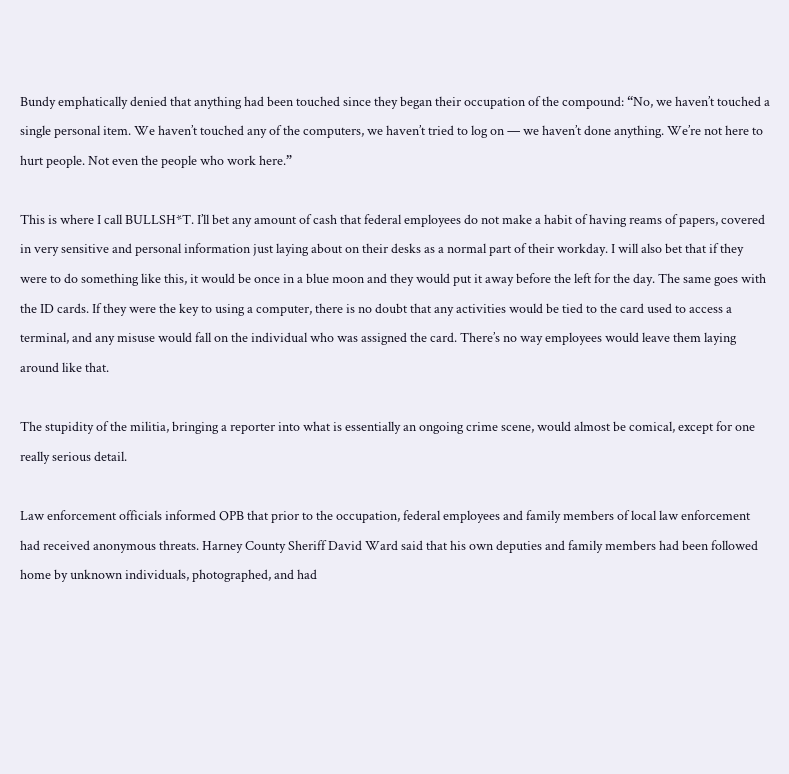Bundy emphatically denied that anything had been touched since they began their occupation of the compound: “No, we haven’t touched a single personal item. We haven’t touched any of the computers, we haven’t tried to log on — we haven’t done anything. We’re not here to hurt people. Not even the people who work here.”

This is where I call BULLSH*T. I’ll bet any amount of cash that federal employees do not make a habit of having reams of papers, covered in very sensitive and personal information just laying about on their desks as a normal part of their workday. I will also bet that if they were to do something like this, it would be once in a blue moon and they would put it away before the left for the day. The same goes with the ID cards. If they were the key to using a computer, there is no doubt that any activities would be tied to the card used to access a terminal, and any misuse would fall on the individual who was assigned the card. There’s no way employees would leave them laying around like that.

The stupidity of the militia, bringing a reporter into what is essentially an ongoing crime scene, would almost be comical, except for one really serious detail.

Law enforcement officials informed OPB that prior to the occupation, federal employees and family members of local law enforcement had received anonymous threats. Harney County Sheriff David Ward said that his own deputies and family members had been followed home by unknown individuals, photographed, and had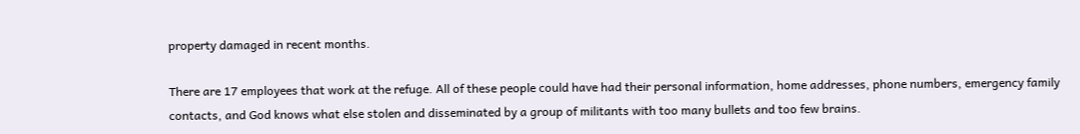property damaged in recent months.

There are 17 employees that work at the refuge. All of these people could have had their personal information, home addresses, phone numbers, emergency family contacts, and God knows what else stolen and disseminated by a group of militants with too many bullets and too few brains.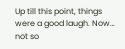Up till this point, things were a good laugh. Now… not so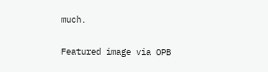much.

Featured image via OPB